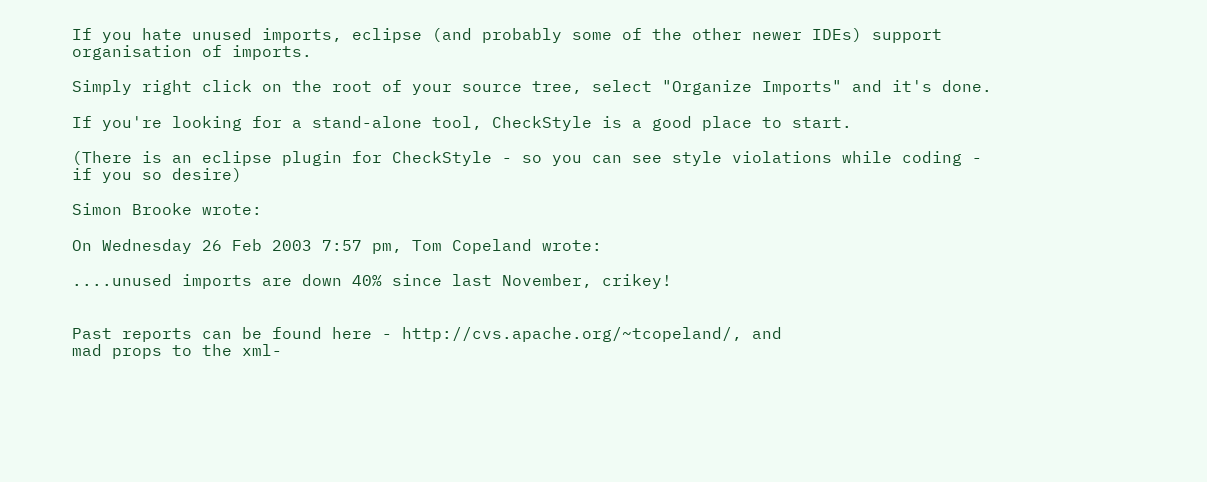If you hate unused imports, eclipse (and probably some of the other newer IDEs) support organisation of imports.

Simply right click on the root of your source tree, select "Organize Imports" and it's done.

If you're looking for a stand-alone tool, CheckStyle is a good place to start.

(There is an eclipse plugin for CheckStyle - so you can see style violations while coding - if you so desire)

Simon Brooke wrote:

On Wednesday 26 Feb 2003 7:57 pm, Tom Copeland wrote:

....unused imports are down 40% since last November, crikey!


Past reports can be found here - http://cvs.apache.org/~tcopeland/, and
mad props to the xml-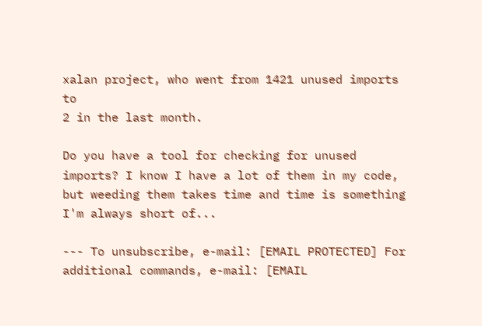xalan project, who went from 1421 unused imports to
2 in the last month.

Do you have a tool for checking for unused imports? I know I have a lot of them in my code, but weeding them takes time and time is something I'm always short of...

--- To unsubscribe, e-mail: [EMAIL PROTECTED] For additional commands, e-mail: [EMAIL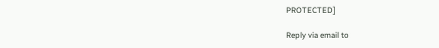PROTECTED]

Reply via email to